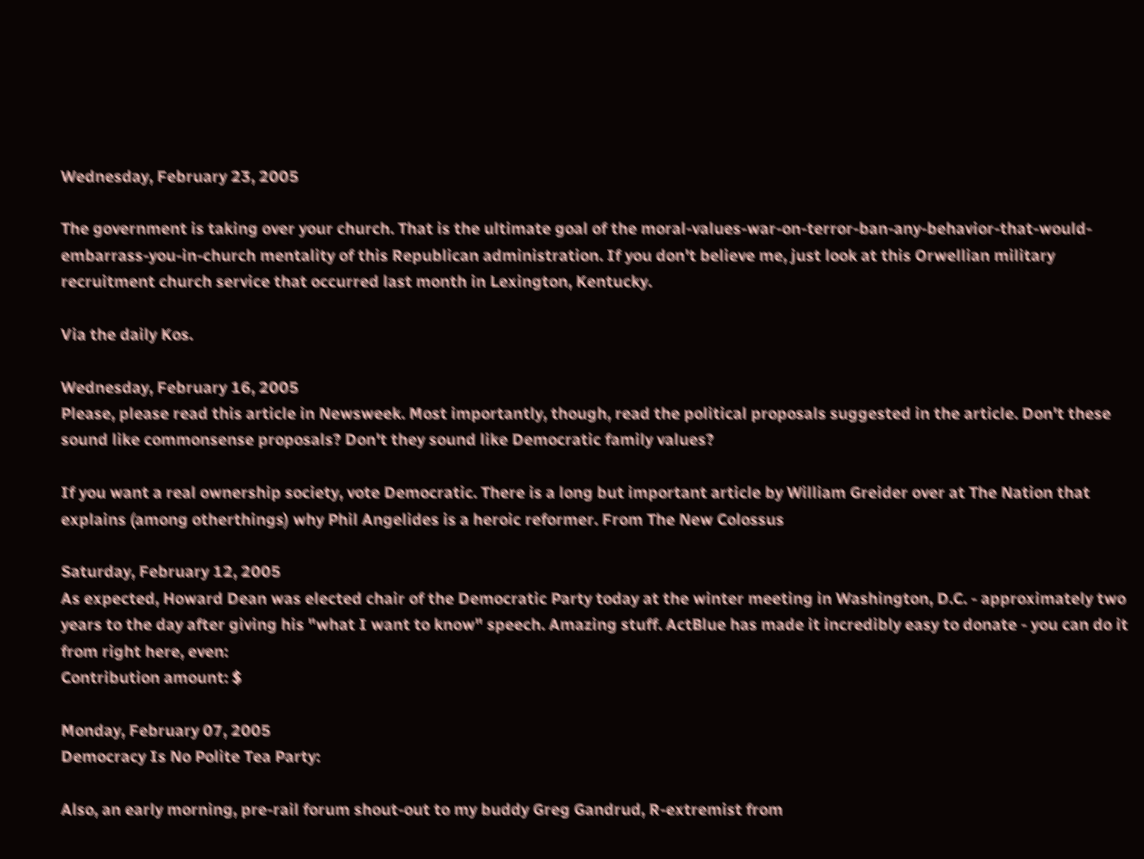Wednesday, February 23, 2005

The government is taking over your church. That is the ultimate goal of the moral-values-war-on-terror-ban-any-behavior-that-would-embarrass-you-in-church mentality of this Republican administration. If you don't believe me, just look at this Orwellian military recruitment church service that occurred last month in Lexington, Kentucky.

Via the daily Kos.

Wednesday, February 16, 2005
Please, please read this article in Newsweek. Most importantly, though, read the political proposals suggested in the article. Don't these sound like commonsense proposals? Don't they sound like Democratic family values?

If you want a real ownership society, vote Democratic. There is a long but important article by William Greider over at The Nation that explains (among otherthings) why Phil Angelides is a heroic reformer. From The New Colossus

Saturday, February 12, 2005
As expected, Howard Dean was elected chair of the Democratic Party today at the winter meeting in Washington, D.C. - approximately two years to the day after giving his "what I want to know" speech. Amazing stuff. ActBlue has made it incredibly easy to donate - you can do it from right here, even:
Contribution amount: $

Monday, February 07, 2005
Democracy Is No Polite Tea Party:

Also, an early morning, pre-rail forum shout-out to my buddy Greg Gandrud, R-extremist from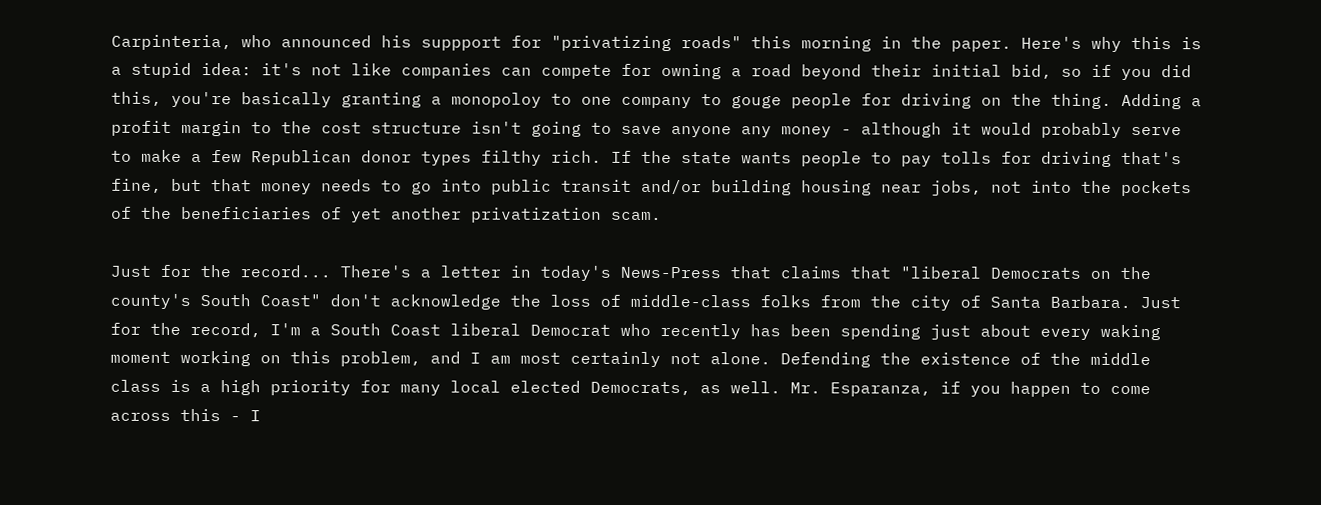Carpinteria, who announced his suppport for "privatizing roads" this morning in the paper. Here's why this is a stupid idea: it's not like companies can compete for owning a road beyond their initial bid, so if you did this, you're basically granting a monopoloy to one company to gouge people for driving on the thing. Adding a profit margin to the cost structure isn't going to save anyone any money - although it would probably serve to make a few Republican donor types filthy rich. If the state wants people to pay tolls for driving that's fine, but that money needs to go into public transit and/or building housing near jobs, not into the pockets of the beneficiaries of yet another privatization scam.

Just for the record... There's a letter in today's News-Press that claims that "liberal Democrats on the county's South Coast" don't acknowledge the loss of middle-class folks from the city of Santa Barbara. Just for the record, I'm a South Coast liberal Democrat who recently has been spending just about every waking moment working on this problem, and I am most certainly not alone. Defending the existence of the middle class is a high priority for many local elected Democrats, as well. Mr. Esparanza, if you happen to come across this - I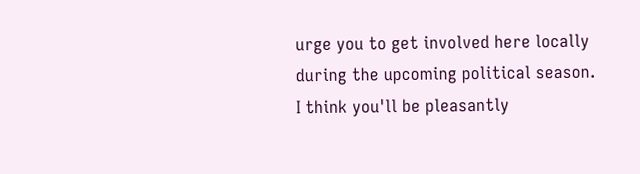urge you to get involved here locally during the upcoming political season. I think you'll be pleasantly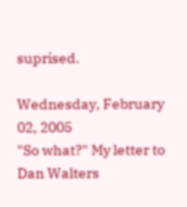suprised.

Wednesday, February 02, 2005
"So what?" My letter to Dan Walters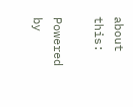about this:

Powered by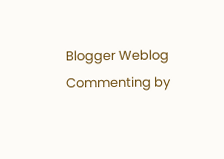Blogger Weblog Commenting by